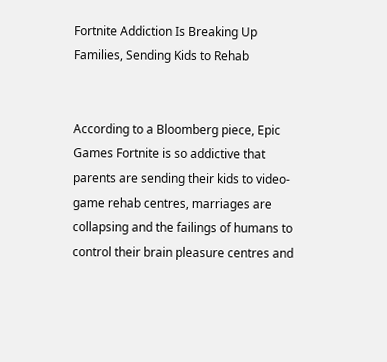Fortnite Addiction Is Breaking Up Families, Sending Kids to Rehab


According to a Bloomberg piece, Epic Games Fortnite is so addictive that parents are sending their kids to video-game rehab centres, marriages are collapsing and the failings of humans to control their brain pleasure centres and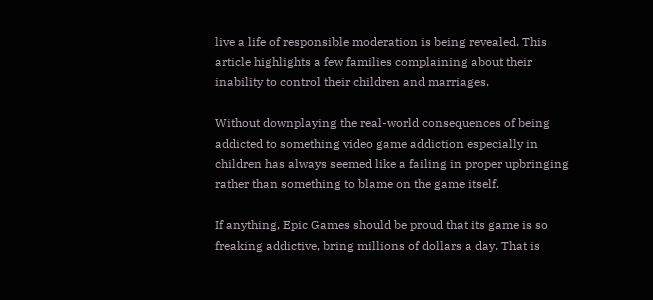live a life of responsible moderation is being revealed. This article highlights a few families complaining about their inability to control their children and marriages.

Without downplaying the real-world consequences of being addicted to something video game addiction especially in children has always seemed like a failing in proper upbringing rather than something to blame on the game itself.

If anything, Epic Games should be proud that its game is so freaking addictive, bring millions of dollars a day. That is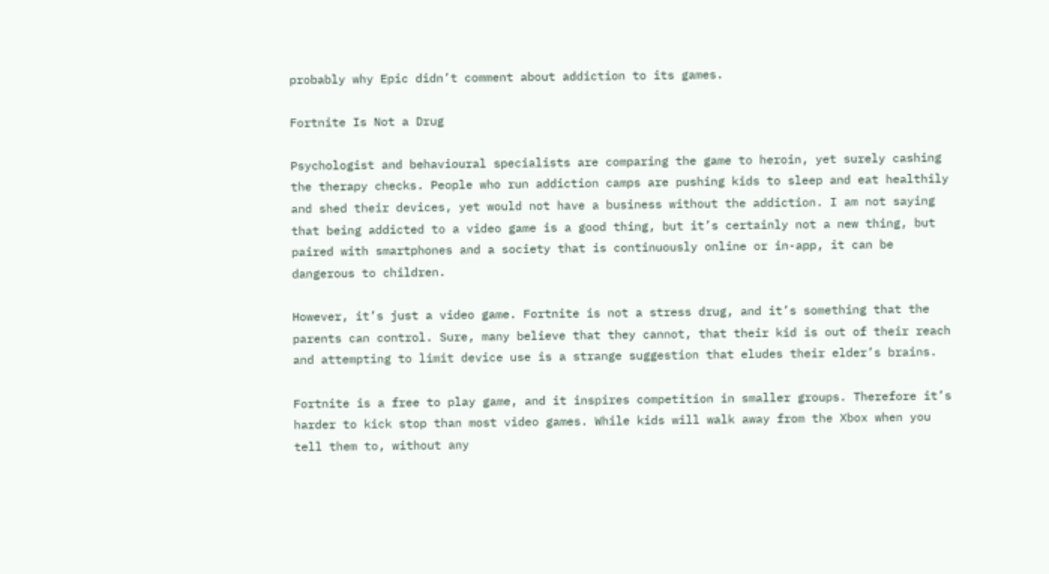probably why Epic didn’t comment about addiction to its games.

Fortnite Is Not a Drug

Psychologist and behavioural specialists are comparing the game to heroin, yet surely cashing the therapy checks. People who run addiction camps are pushing kids to sleep and eat healthily and shed their devices, yet would not have a business without the addiction. I am not saying that being addicted to a video game is a good thing, but it’s certainly not a new thing, but paired with smartphones and a society that is continuously online or in-app, it can be dangerous to children.

However, it’s just a video game. Fortnite is not a stress drug, and it’s something that the parents can control. Sure, many believe that they cannot, that their kid is out of their reach and attempting to limit device use is a strange suggestion that eludes their elder’s brains.

Fortnite is a free to play game, and it inspires competition in smaller groups. Therefore it’s harder to kick stop than most video games. While kids will walk away from the Xbox when you tell them to, without any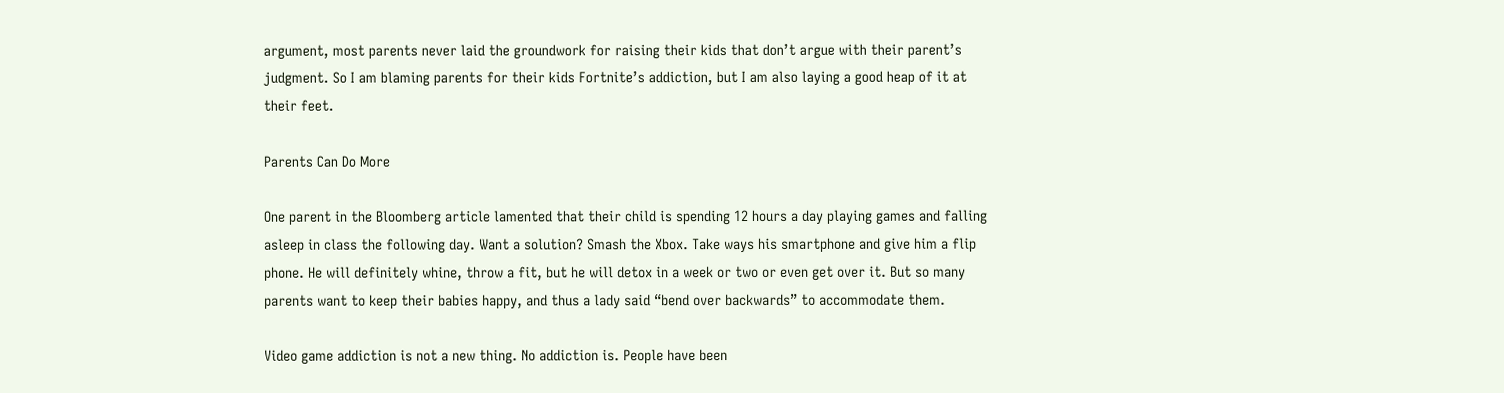argument, most parents never laid the groundwork for raising their kids that don’t argue with their parent’s judgment. So I am blaming parents for their kids Fortnite’s addiction, but I am also laying a good heap of it at their feet.

Parents Can Do More

One parent in the Bloomberg article lamented that their child is spending 12 hours a day playing games and falling asleep in class the following day. Want a solution? Smash the Xbox. Take ways his smartphone and give him a flip phone. He will definitely whine, throw a fit, but he will detox in a week or two or even get over it. But so many parents want to keep their babies happy, and thus a lady said “bend over backwards” to accommodate them.

Video game addiction is not a new thing. No addiction is. People have been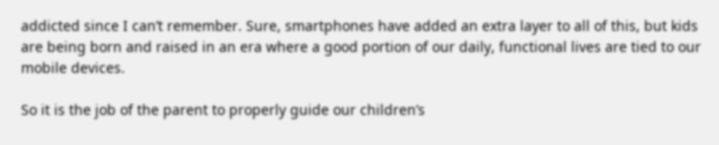addicted since I can’t remember. Sure, smartphones have added an extra layer to all of this, but kids are being born and raised in an era where a good portion of our daily, functional lives are tied to our mobile devices.

So it is the job of the parent to properly guide our children’s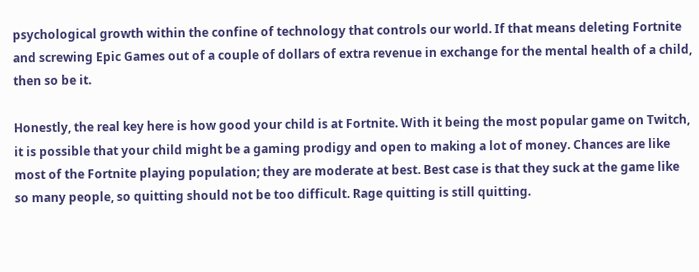psychological growth within the confine of technology that controls our world. If that means deleting Fortnite and screwing Epic Games out of a couple of dollars of extra revenue in exchange for the mental health of a child, then so be it.

Honestly, the real key here is how good your child is at Fortnite. With it being the most popular game on Twitch, it is possible that your child might be a gaming prodigy and open to making a lot of money. Chances are like most of the Fortnite playing population; they are moderate at best. Best case is that they suck at the game like so many people, so quitting should not be too difficult. Rage quitting is still quitting.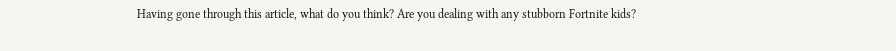Having gone through this article, what do you think? Are you dealing with any stubborn Fortnite kids?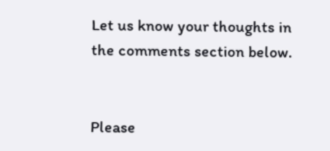Let us know your thoughts in the comments section below.


Please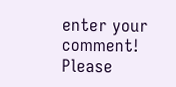enter your comment!
Please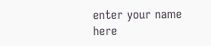enter your name here